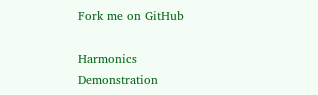Fork me on GitHub

Harmonics Demonstration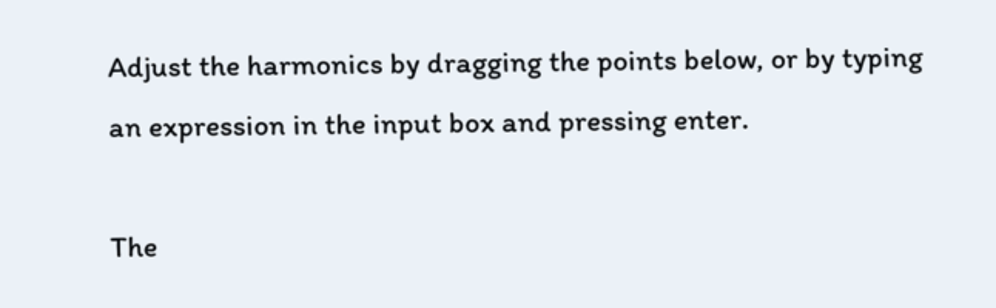Adjust the harmonics by dragging the points below, or by typing an expression in the input box and pressing enter.

The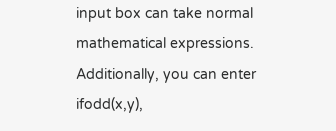input box can take normal mathematical expressions. Additionally, you can enter ifodd(x,y),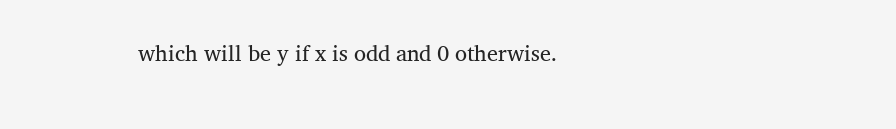which will be y if x is odd and 0 otherwise.